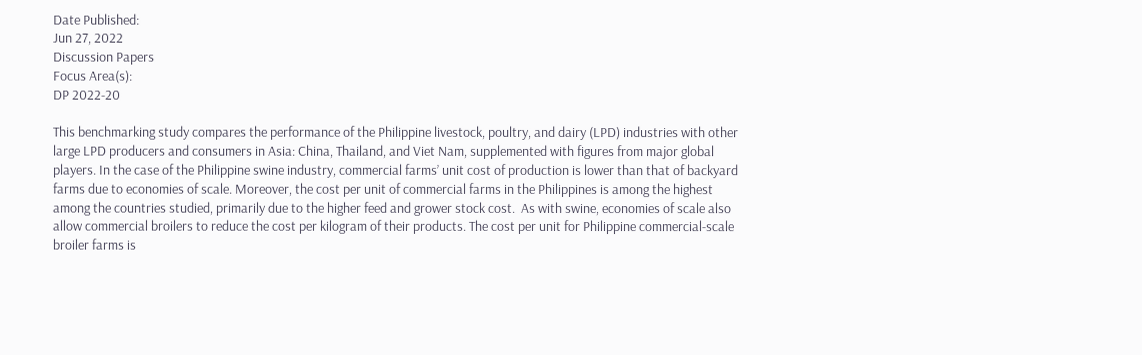Date Published:
Jun 27, 2022
Discussion Papers
Focus Area(s):
DP 2022-20

This benchmarking study compares the performance of the Philippine livestock, poultry, and dairy (LPD) industries with other large LPD producers and consumers in Asia: China, Thailand, and Viet Nam, supplemented with figures from major global players. In the case of the Philippine swine industry, commercial farms’ unit cost of production is lower than that of backyard farms due to economies of scale. Moreover, the cost per unit of commercial farms in the Philippines is among the highest among the countries studied, primarily due to the higher feed and grower stock cost.  As with swine, economies of scale also allow commercial broilers to reduce the cost per kilogram of their products. The cost per unit for Philippine commercial-scale broiler farms is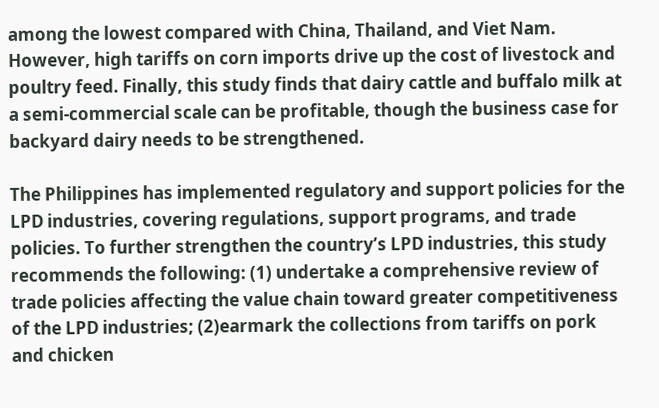among the lowest compared with China, Thailand, and Viet Nam. However, high tariffs on corn imports drive up the cost of livestock and poultry feed. Finally, this study finds that dairy cattle and buffalo milk at a semi-commercial scale can be profitable, though the business case for backyard dairy needs to be strengthened.

The Philippines has implemented regulatory and support policies for the LPD industries, covering regulations, support programs, and trade policies. To further strengthen the country’s LPD industries, this study recommends the following: (1) undertake a comprehensive review of trade policies affecting the value chain toward greater competitiveness of the LPD industries; (2)earmark the collections from tariffs on pork and chicken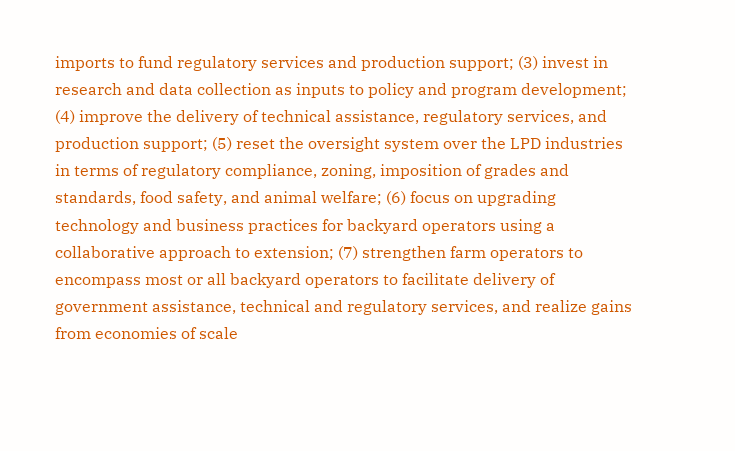imports to fund regulatory services and production support; (3) invest in research and data collection as inputs to policy and program development; (4) improve the delivery of technical assistance, regulatory services, and production support; (5) reset the oversight system over the LPD industries in terms of regulatory compliance, zoning, imposition of grades and standards, food safety, and animal welfare; (6) focus on upgrading technology and business practices for backyard operators using a collaborative approach to extension; (7) strengthen farm operators to encompass most or all backyard operators to facilitate delivery of government assistance, technical and regulatory services, and realize gains from economies of scale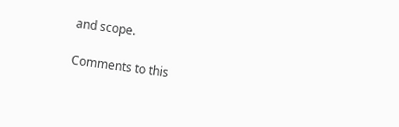and scope.

Comments to this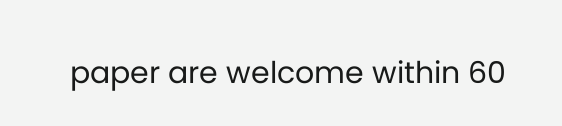paper are welcome within 60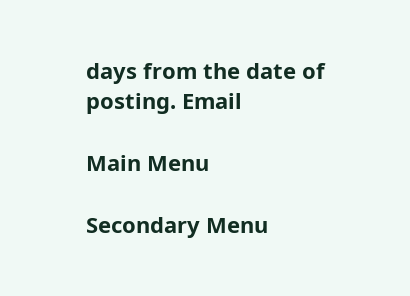days from the date of posting. Email

Main Menu

Secondary Menu